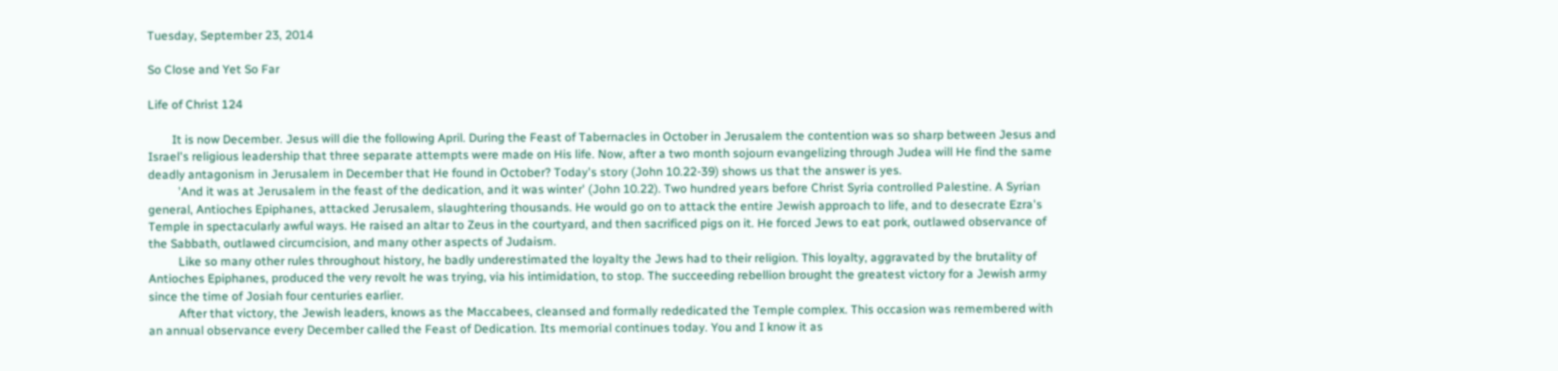Tuesday, September 23, 2014

So Close and Yet So Far

Life of Christ 124

        It is now December. Jesus will die the following April. During the Feast of Tabernacles in October in Jerusalem the contention was so sharp between Jesus and Israel's religious leadership that three separate attempts were made on His life. Now, after a two month sojourn evangelizing through Judea will He find the same deadly antagonism in Jerusalem in December that He found in October? Today's story (John 10.22-39) shows us that the answer is yes.
          'And it was at Jerusalem in the feast of the dedication, and it was winter' (John 10.22). Two hundred years before Christ Syria controlled Palestine. A Syrian general, Antioches Epiphanes, attacked Jerusalem, slaughtering thousands. He would go on to attack the entire Jewish approach to life, and to desecrate Ezra's Temple in spectacularly awful ways. He raised an altar to Zeus in the courtyard, and then sacrificed pigs on it. He forced Jews to eat pork, outlawed observance of the Sabbath, outlawed circumcision, and many other aspects of Judaism.
          Like so many other rules throughout history, he badly underestimated the loyalty the Jews had to their religion. This loyalty, aggravated by the brutality of Antioches Epiphanes, produced the very revolt he was trying, via his intimidation, to stop. The succeeding rebellion brought the greatest victory for a Jewish army since the time of Josiah four centuries earlier.
          After that victory, the Jewish leaders, knows as the Maccabees, cleansed and formally rededicated the Temple complex. This occasion was remembered with an annual observance every December called the Feast of Dedication. Its memorial continues today. You and I know it as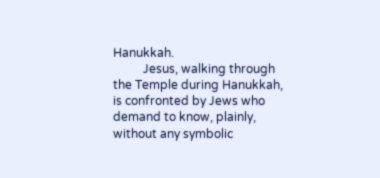Hanukkah.
          Jesus, walking through the Temple during Hanukkah, is confronted by Jews who demand to know, plainly, without any symbolic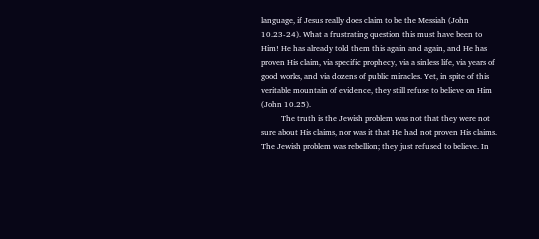language, if Jesus really does claim to be the Messiah (John 10.23-24). What a frustrating question this must have been to Him! He has already told them this again and again, and He has proven His claim, via specific prophecy, via a sinless life, via years of good works, and via dozens of public miracles. Yet, in spite of this veritable mountain of evidence, they still refuse to believe on Him (John 10.25).
          The truth is the Jewish problem was not that they were not sure about His claims, nor was it that He had not proven His claims. The Jewish problem was rebellion; they just refused to believe. In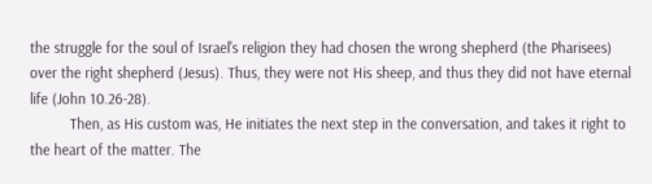the struggle for the soul of Israel's religion they had chosen the wrong shepherd (the Pharisees) over the right shepherd (Jesus). Thus, they were not His sheep, and thus they did not have eternal life (John 10.26-28).
          Then, as His custom was, He initiates the next step in the conversation, and takes it right to the heart of the matter. The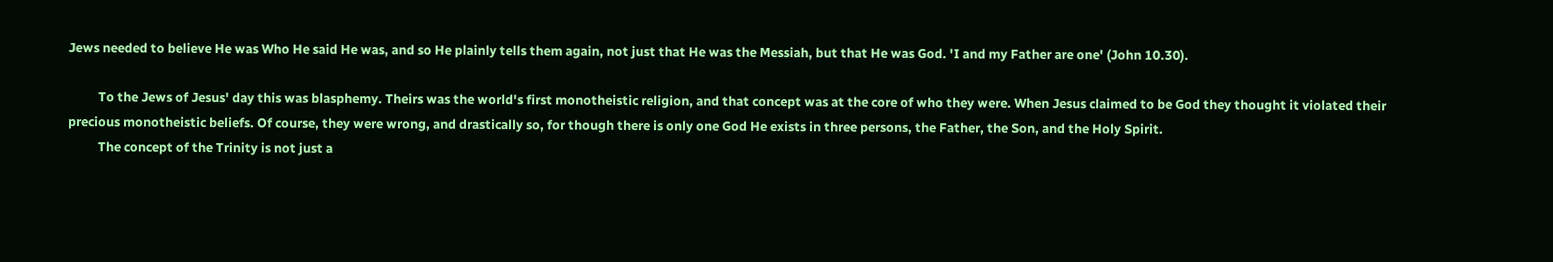Jews needed to believe He was Who He said He was, and so He plainly tells them again, not just that He was the Messiah, but that He was God. 'I and my Father are one' (John 10.30).

          To the Jews of Jesus' day this was blasphemy. Theirs was the world's first monotheistic religion, and that concept was at the core of who they were. When Jesus claimed to be God they thought it violated their precious monotheistic beliefs. Of course, they were wrong, and drastically so, for though there is only one God He exists in three persons, the Father, the Son, and the Holy Spirit.
          The concept of the Trinity is not just a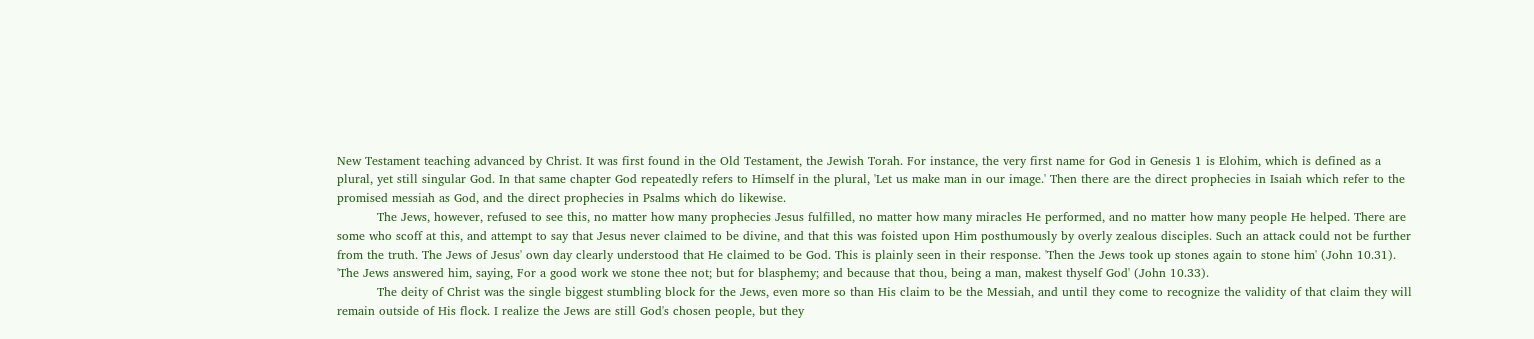New Testament teaching advanced by Christ. It was first found in the Old Testament, the Jewish Torah. For instance, the very first name for God in Genesis 1 is Elohim, which is defined as a plural, yet still singular God. In that same chapter God repeatedly refers to Himself in the plural, 'Let us make man in our image.' Then there are the direct prophecies in Isaiah which refer to the promised messiah as God, and the direct prophecies in Psalms which do likewise.
          The Jews, however, refused to see this, no matter how many prophecies Jesus fulfilled, no matter how many miracles He performed, and no matter how many people He helped. There are some who scoff at this, and attempt to say that Jesus never claimed to be divine, and that this was foisted upon Him posthumously by overly zealous disciples. Such an attack could not be further from the truth. The Jews of Jesus' own day clearly understood that He claimed to be God. This is plainly seen in their response. 'Then the Jews took up stones again to stone him' (John 10.31). 'The Jews answered him, saying, For a good work we stone thee not; but for blasphemy; and because that thou, being a man, makest thyself God' (John 10.33).
          The deity of Christ was the single biggest stumbling block for the Jews, even more so than His claim to be the Messiah, and until they come to recognize the validity of that claim they will remain outside of His flock. I realize the Jews are still God's chosen people, but they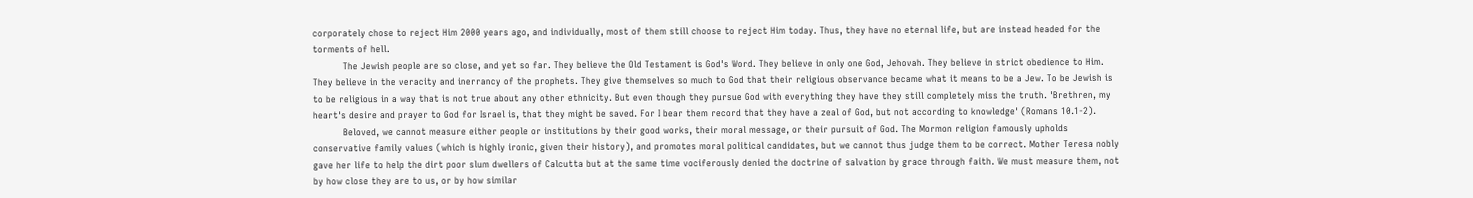corporately chose to reject Him 2000 years ago, and individually, most of them still choose to reject Him today. Thus, they have no eternal life, but are instead headed for the torments of hell.
          The Jewish people are so close, and yet so far. They believe the Old Testament is God's Word. They believe in only one God, Jehovah. They believe in strict obedience to Him. They believe in the veracity and inerrancy of the prophets. They give themselves so much to God that their religious observance became what it means to be a Jew. To be Jewish is to be religious in a way that is not true about any other ethnicity. But even though they pursue God with everything they have they still completely miss the truth. 'Brethren, my heart's desire and prayer to God for Israel is, that they might be saved. For I bear them record that they have a zeal of God, but not according to knowledge' (Romans 10.1-2).
          Beloved, we cannot measure either people or institutions by their good works, their moral message, or their pursuit of God. The Mormon religion famously upholds conservative family values (which is highly ironic, given their history), and promotes moral political candidates, but we cannot thus judge them to be correct. Mother Teresa nobly gave her life to help the dirt poor slum dwellers of Calcutta but at the same time vociferously denied the doctrine of salvation by grace through faith. We must measure them, not by how close they are to us, or by how similar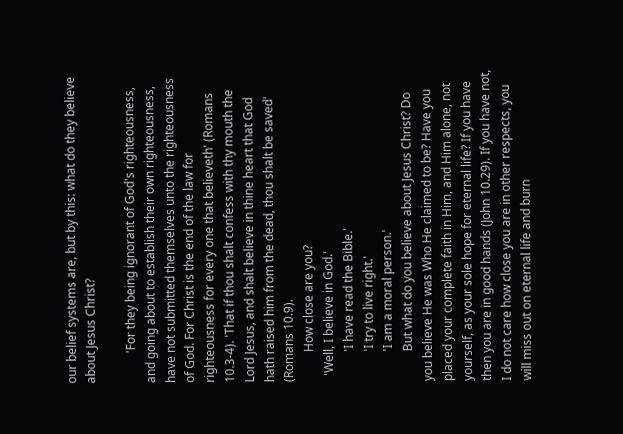our belief systems are, but by this: what do they believe about Jesus Christ?

          'For they being ignorant of God's righteousness, and going about to establish their own righteousness, have not submitted themselves unto the righteousness of God. For Christ is the end of the law for righteousness for every one that believeth' (Romans 10.3-4). 'That if thou shalt confess with thy mouth the Lord Jesus, and shalt believe in thine heart that God hath raised him from the dead, thou shalt be saved' (Romans 10.9).
          How close are you?
  'Well, I believe in God.'
          'I have read the Bible.'
          'I try to live right.'
          'I am a moral person.'
          But what do you believe about Jesus Christ? Do you believe He was Who He claimed to be? Have you placed your complete faith in Him, and Him alone, not yourself, as your sole hope for eternal life? If you have then you are in good hands (John 10.29). If you have not, I do not care how close you are in other respects, you will miss out on eternal life and burn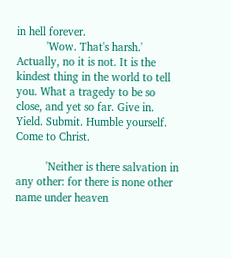in hell forever.
          'Wow. That's harsh.' Actually, no it is not. It is the kindest thing in the world to tell you. What a tragedy to be so close, and yet so far. Give in. Yield. Submit. Humble yourself. Come to Christ.

          'Neither is there salvation in any other: for there is none other name under heaven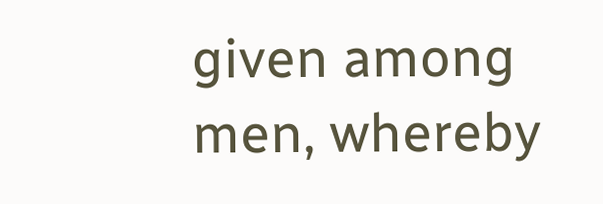given among men, whereby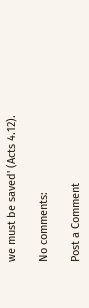we must be saved' (Acts 4.12).

No comments:

Post a Comment